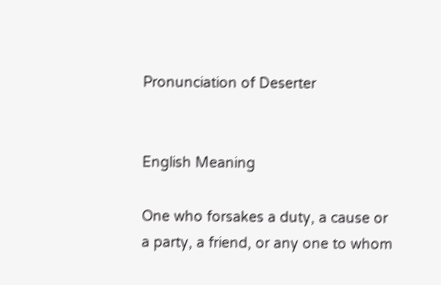Pronunciation of Deserter


English Meaning

One who forsakes a duty, a cause or a party, a friend, or any one to whom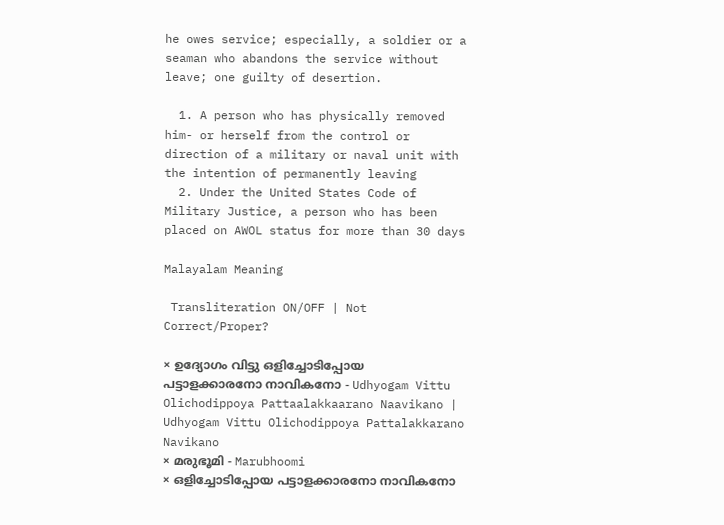he owes service; especially, a soldier or a seaman who abandons the service without leave; one guilty of desertion.

  1. A person who has physically removed him- or herself from the control or direction of a military or naval unit with the intention of permanently leaving
  2. Under the United States Code of Military Justice, a person who has been placed on AWOL status for more than 30 days

Malayalam Meaning

 Transliteration ON/OFF | Not Correct/Proper?

× ഉദ്യോഗം വിട്ടു ഒളിച്ചോടിപ്പോയ പട്ടാളക്കാരനോ നാവികനോ - Udhyogam Vittu Olichodippoya Pattaalakkaarano Naavikano | Udhyogam Vittu Olichodippoya Pattalakkarano Navikano
× മരുഭൂമി - Marubhoomi
× ഒളിച്ചോടിപ്പോയ പട്ടാളക്കാരനോ നാവികനോ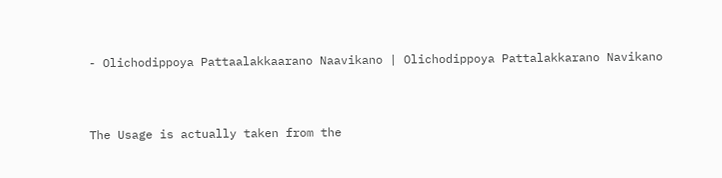- Olichodippoya Pattaalakkaarano Naavikano | Olichodippoya Pattalakkarano Navikano


The Usage is actually taken from the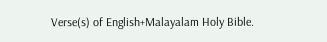Verse(s) of English+Malayalam Holy Bible.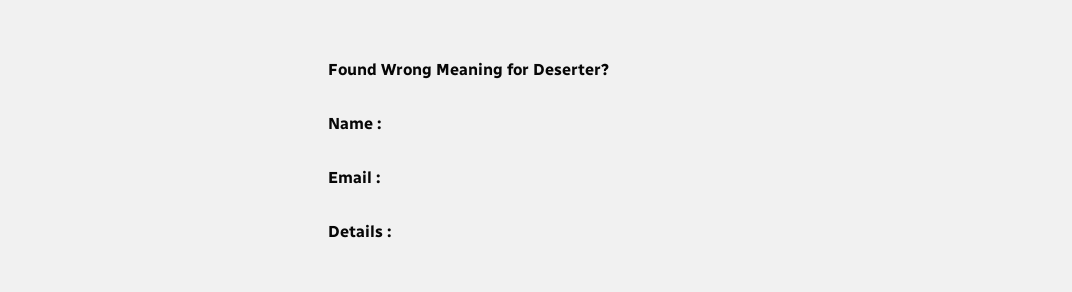Found Wrong Meaning for Deserter?

Name :

Email :

Details :